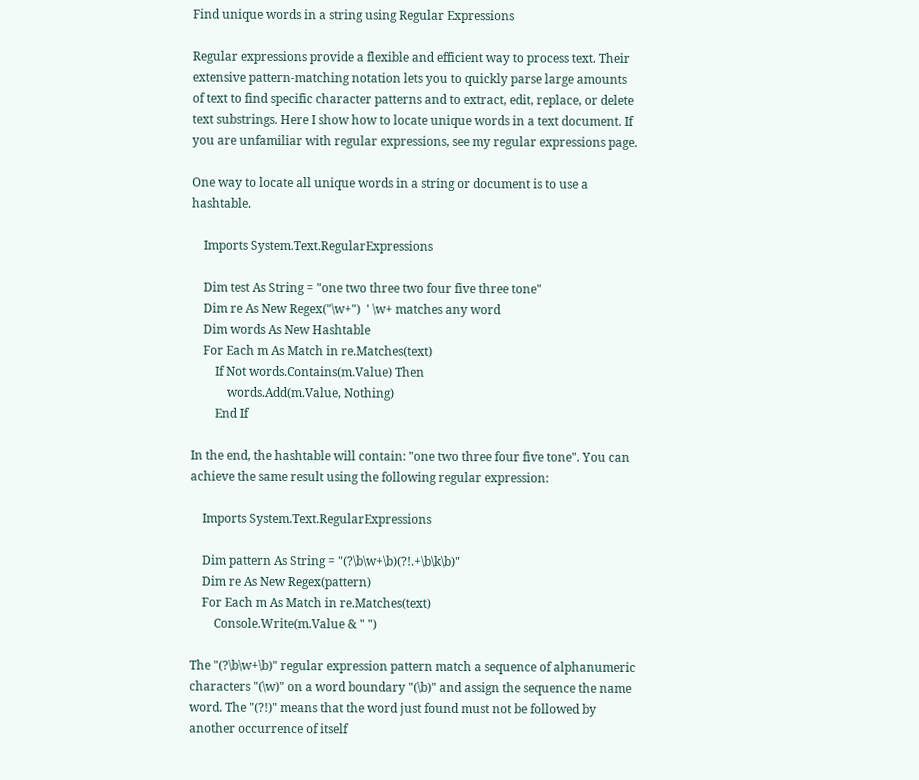Find unique words in a string using Regular Expressions

Regular expressions provide a flexible and efficient way to process text. Their extensive pattern-matching notation lets you to quickly parse large amounts of text to find specific character patterns and to extract, edit, replace, or delete text substrings. Here I show how to locate unique words in a text document. If you are unfamiliar with regular expressions, see my regular expressions page.

One way to locate all unique words in a string or document is to use a hashtable.

    Imports System.Text.RegularExpressions

    Dim test As String = "one two three two four five three tone"
    Dim re As New Regex("\w+")  ' \w+ matches any word
    Dim words As New Hashtable
    For Each m As Match in re.Matches(text)
        If Not words.Contains(m.Value) Then
            words.Add(m.Value, Nothing)
        End If

In the end, the hashtable will contain: "one two three four five tone". You can achieve the same result using the following regular expression:

    Imports System.Text.RegularExpressions

    Dim pattern As String = "(?\b\w+\b)(?!.+\b\k\b)"
    Dim re As New Regex(pattern)
    For Each m As Match in re.Matches(text)
        Console.Write(m.Value & " ")

The "(?\b\w+\b)" regular expression pattern match a sequence of alphanumeric characters "(\w)" on a word boundary "(\b)" and assign the sequence the name word. The "(?!)" means that the word just found must not be followed by another occurrence of itself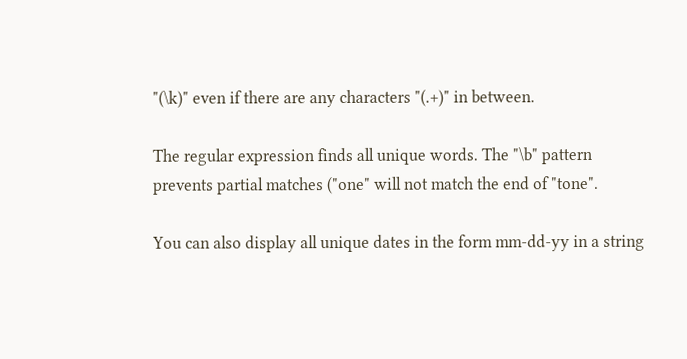"(\k)" even if there are any characters "(.+)" in between.

The regular expression finds all unique words. The "\b" pattern prevents partial matches ("one" will not match the end of "tone".

You can also display all unique dates in the form mm-dd-yy in a string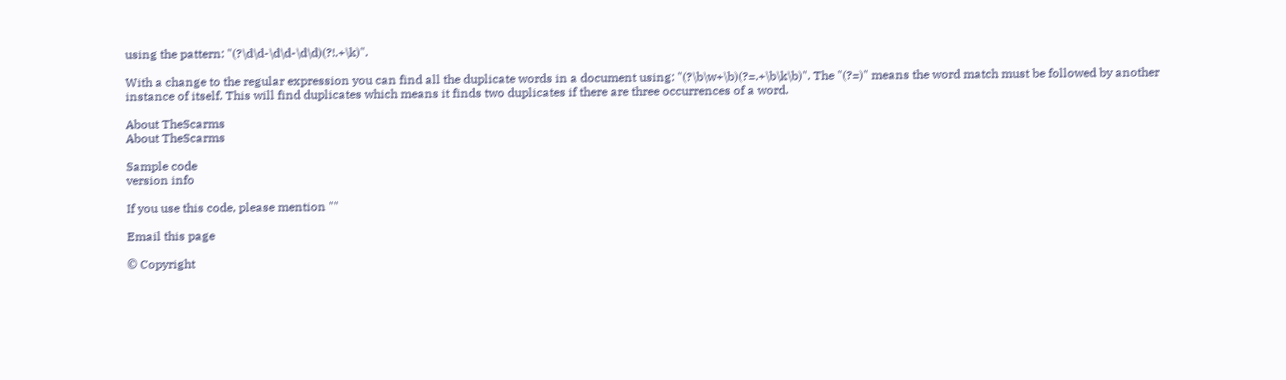using the pattern: "(?\d\d-\d\d-\d\d)(?!.+\k)".

With a change to the regular expression you can find all the duplicate words in a document using: "(?\b\w+\b)(?=.+\b\k\b)". The "(?=)" means the word match must be followed by another instance of itself. This will find duplicates which means it finds two duplicates if there are three occurrences of a word.

About TheScarms
About TheScarms

Sample code
version info

If you use this code, please mention ""

Email this page

© Copyright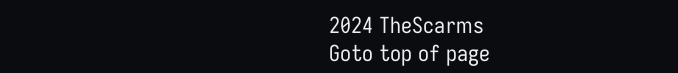2024 TheScarms
Goto top of page